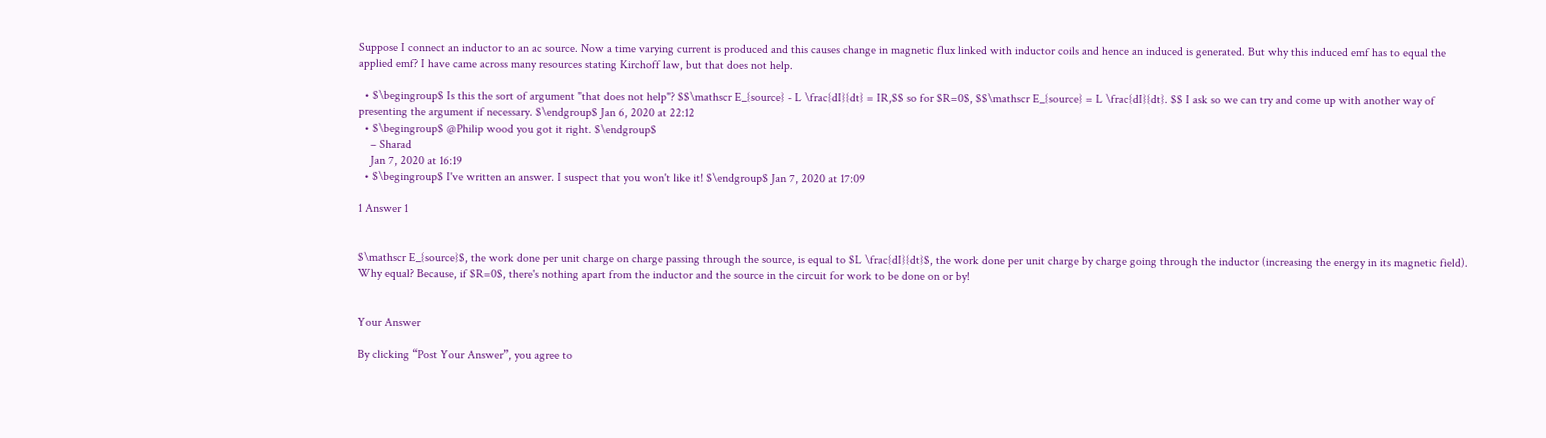Suppose I connect an inductor to an ac source. Now a time varying current is produced and this causes change in magnetic flux linked with inductor coils and hence an induced is generated. But why this induced emf has to equal the applied emf? I have came across many resources stating Kirchoff law, but that does not help.

  • $\begingroup$ Is this the sort of argument "that does not help"? $$\mathscr E_{source} - L \frac{dI}{dt} = IR,$$ so for $R=0$, $$\mathscr E_{source} = L \frac{dI}{dt}. $$ I ask so we can try and come up with another way of presenting the argument if necessary. $\endgroup$ Jan 6, 2020 at 22:12
  • $\begingroup$ @Philip wood you got it right. $\endgroup$
    – Sharad
    Jan 7, 2020 at 16:19
  • $\begingroup$ I've written an answer. I suspect that you won't like it! $\endgroup$ Jan 7, 2020 at 17:09

1 Answer 1


$\mathscr E_{source}$, the work done per unit charge on charge passing through the source, is equal to $L \frac{dI}{dt}$, the work done per unit charge by charge going through the inductor (increasing the energy in its magnetic field). Why equal? Because, if $R=0$, there's nothing apart from the inductor and the source in the circuit for work to be done on or by!


Your Answer

By clicking “Post Your Answer”, you agree to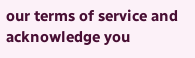our terms of service and acknowledge you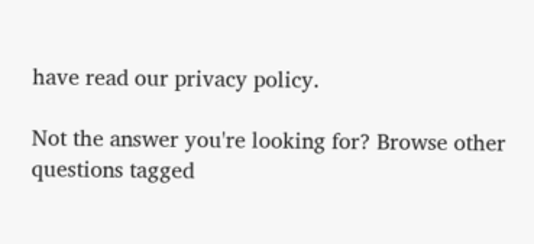have read our privacy policy.

Not the answer you're looking for? Browse other questions tagged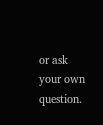or ask your own question.